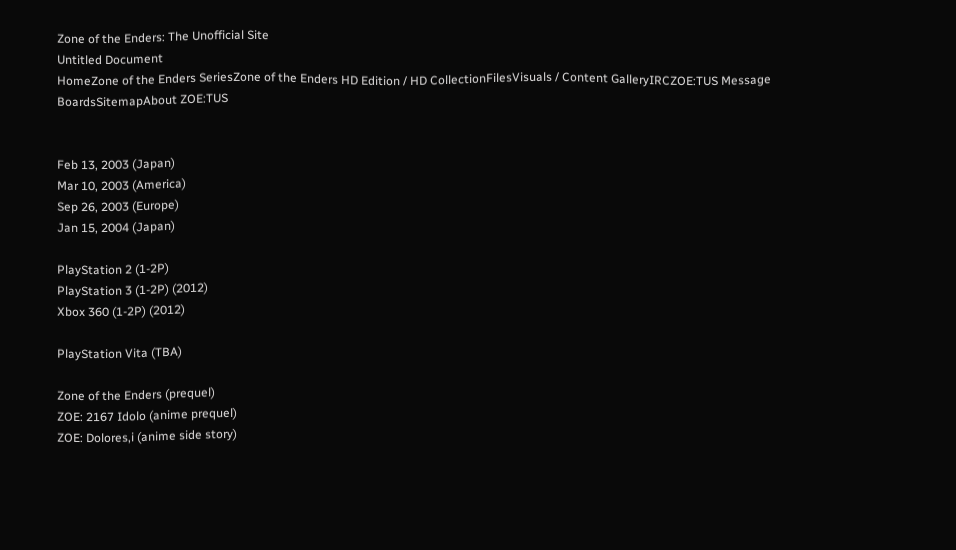Zone of the Enders: The Unofficial Site
Untitled Document
HomeZone of the Enders SeriesZone of the Enders HD Edition / HD CollectionFilesVisuals / Content GalleryIRCZOE:TUS Message BoardsSitemapAbout ZOE:TUS


Feb 13, 2003 (Japan)
Mar 10, 2003 (America)
Sep 26, 2003 (Europe)
Jan 15, 2004 (Japan)

PlayStation 2 (1-2P)
PlayStation 3 (1-2P) (2012)
Xbox 360 (1-2P) (2012)

PlayStation Vita (TBA)

Zone of the Enders (prequel)
ZOE: 2167 Idolo (anime prequel)
ZOE: Dolores,i (anime side story)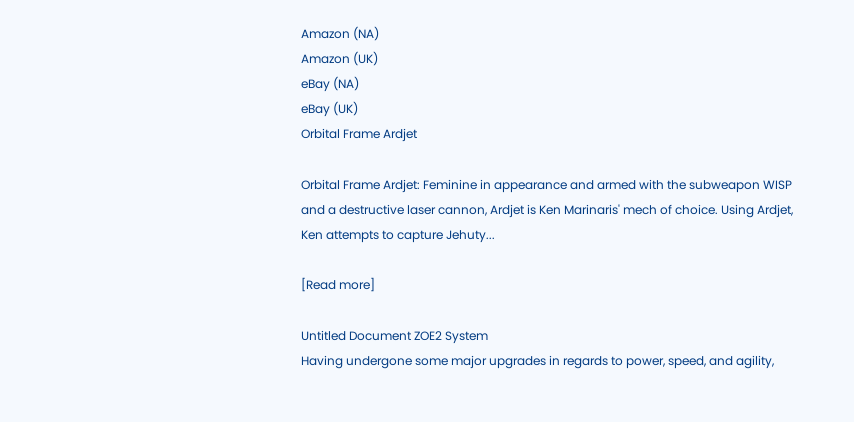Amazon (NA)
Amazon (UK)
eBay (NA)
eBay (UK)
Orbital Frame Ardjet

Orbital Frame Ardjet: Feminine in appearance and armed with the subweapon WISP and a destructive laser cannon, Ardjet is Ken Marinaris' mech of choice. Using Ardjet, Ken attempts to capture Jehuty...

[Read more]

Untitled Document ZOE2 System
Having undergone some major upgrades in regards to power, speed, and agility,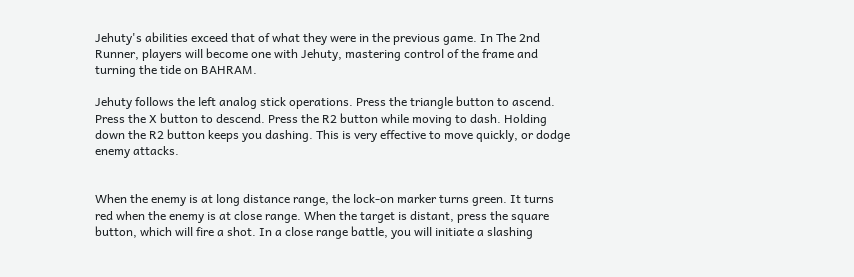Jehuty's abilities exceed that of what they were in the previous game. In The 2nd Runner, players will become one with Jehuty, mastering control of the frame and turning the tide on BAHRAM.

Jehuty follows the left analog stick operations. Press the triangle button to ascend. Press the X button to descend. Press the R2 button while moving to dash. Holding down the R2 button keeps you dashing. This is very effective to move quickly, or dodge enemy attacks.


When the enemy is at long distance range, the lock-on marker turns green. It turns red when the enemy is at close range. When the target is distant, press the square button, which will fire a shot. In a close range battle, you will initiate a slashing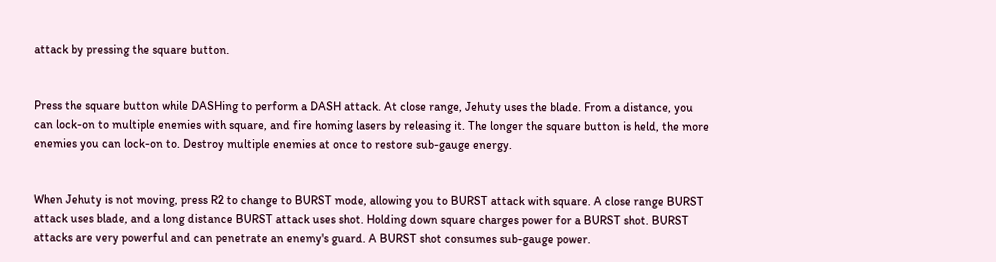attack by pressing the square button.


Press the square button while DASHing to perform a DASH attack. At close range, Jehuty uses the blade. From a distance, you can lock-on to multiple enemies with square, and fire homing lasers by releasing it. The longer the square button is held, the more enemies you can lock-on to. Destroy multiple enemies at once to restore sub-gauge energy.


When Jehuty is not moving, press R2 to change to BURST mode, allowing you to BURST attack with square. A close range BURST attack uses blade, and a long distance BURST attack uses shot. Holding down square charges power for a BURST shot. BURST attacks are very powerful and can penetrate an enemy's guard. A BURST shot consumes sub-gauge power.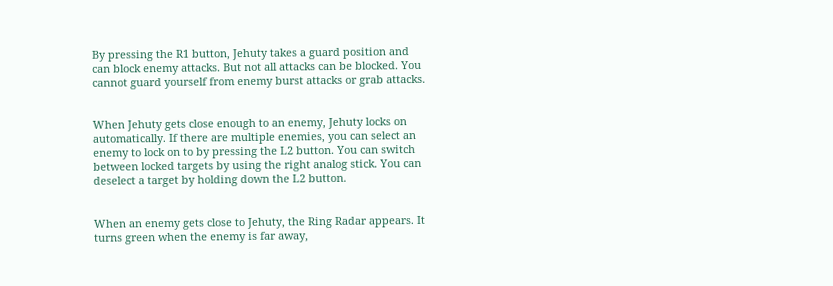By pressing the R1 button, Jehuty takes a guard position and can block enemy attacks. But not all attacks can be blocked. You cannot guard yourself from enemy burst attacks or grab attacks.


When Jehuty gets close enough to an enemy, Jehuty locks on automatically. If there are multiple enemies, you can select an enemy to lock on to by pressing the L2 button. You can switch between locked targets by using the right analog stick. You can deselect a target by holding down the L2 button.


When an enemy gets close to Jehuty, the Ring Radar appears. It turns green when the enemy is far away,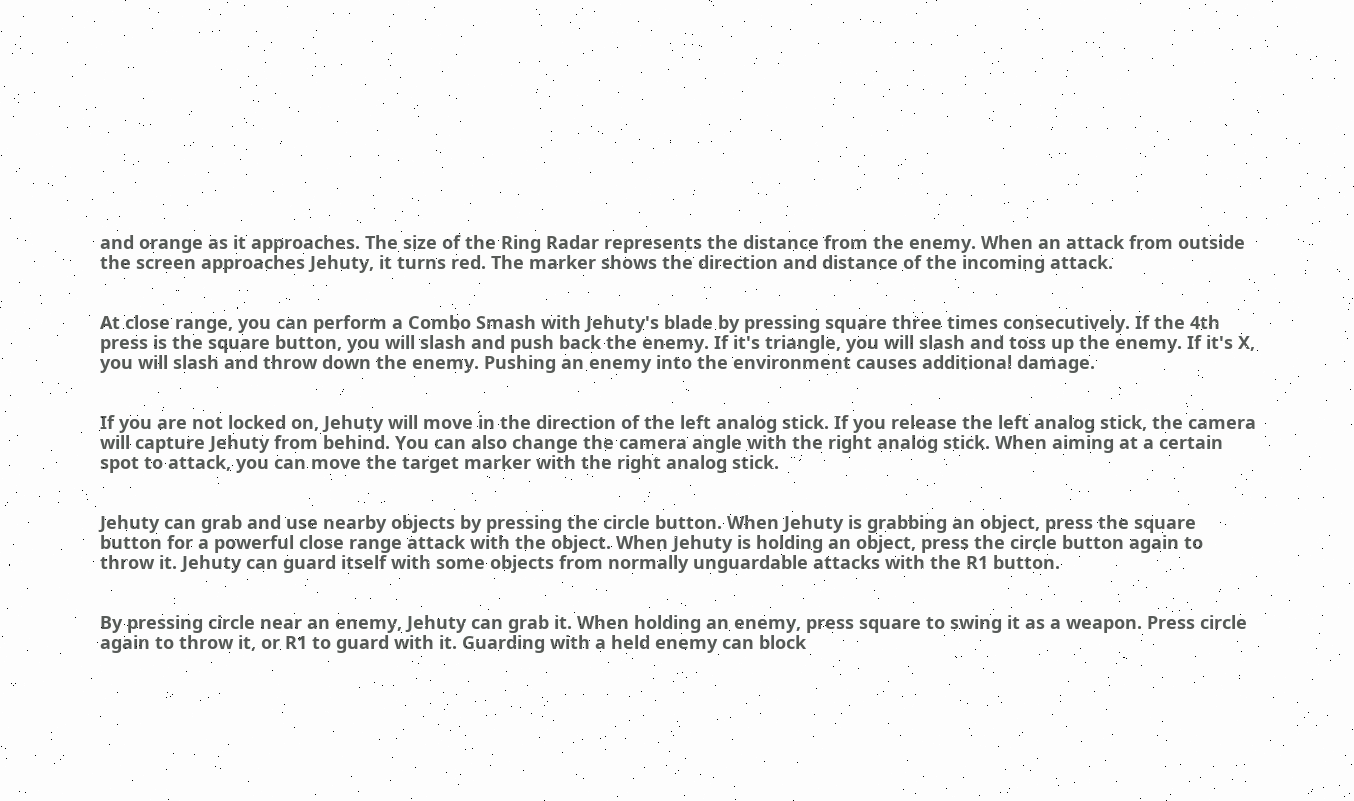and orange as it approaches. The size of the Ring Radar represents the distance from the enemy. When an attack from outside the screen approaches Jehuty, it turns red. The marker shows the direction and distance of the incoming attack.


At close range, you can perform a Combo Smash with Jehuty's blade by pressing square three times consecutively. If the 4th press is the square button, you will slash and push back the enemy. If it's triangle, you will slash and toss up the enemy. If it's X, you will slash and throw down the enemy. Pushing an enemy into the environment causes additional damage.


If you are not locked on, Jehuty will move in the direction of the left analog stick. If you release the left analog stick, the camera will capture Jehuty from behind. You can also change the camera angle with the right analog stick. When aiming at a certain spot to attack, you can move the target marker with the right analog stick.


Jehuty can grab and use nearby objects by pressing the circle button. When Jehuty is grabbing an object, press the square button for a powerful close range attack with the object. When Jehuty is holding an object, press the circle button again to throw it. Jehuty can guard itself with some objects from normally unguardable attacks with the R1 button.


By pressing circle near an enemy, Jehuty can grab it. When holding an enemy, press square to swing it as a weapon. Press circle again to throw it, or R1 to guard with it. Guarding with a held enemy can block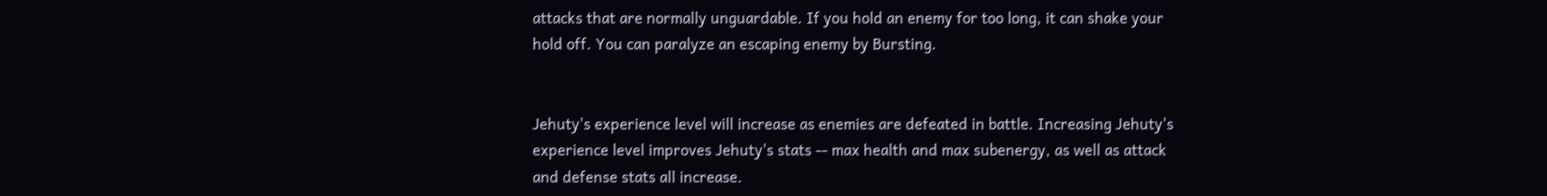attacks that are normally unguardable. If you hold an enemy for too long, it can shake your hold off. You can paralyze an escaping enemy by Bursting.


Jehuty's experience level will increase as enemies are defeated in battle. Increasing Jehuty's experience level improves Jehuty's stats -- max health and max subenergy, as well as attack and defense stats all increase.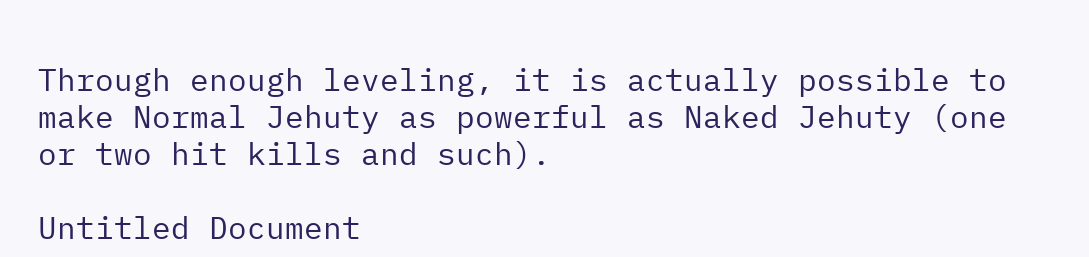Through enough leveling, it is actually possible to make Normal Jehuty as powerful as Naked Jehuty (one or two hit kills and such).

Untitled Document